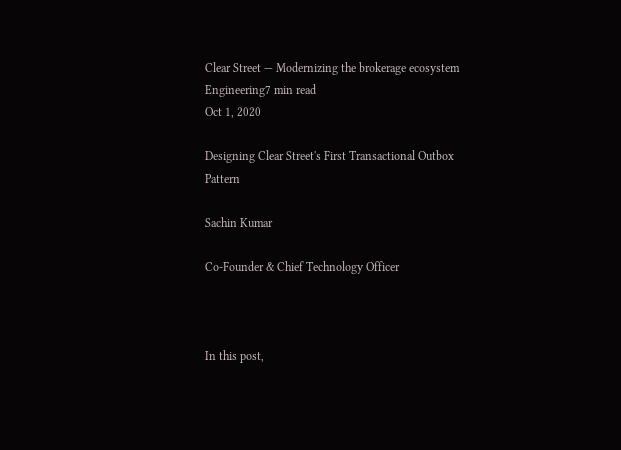Clear Street — Modernizing the brokerage ecosystem
Engineering7 min read
Oct 1, 2020

Designing Clear Street's First Transactional Outbox Pattern

Sachin Kumar

Co-Founder & Chief Technology Officer



In this post,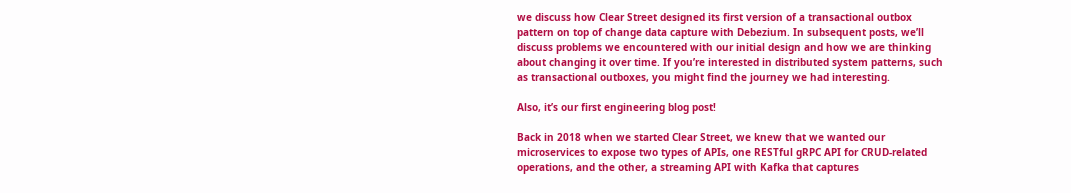we discuss how Clear Street designed its first version of a transactional outbox pattern on top of change data capture with Debezium. In subsequent posts, we’ll discuss problems we encountered with our initial design and how we are thinking about changing it over time. If you’re interested in distributed system patterns, such as transactional outboxes, you might find the journey we had interesting.

Also, it’s our first engineering blog post!

Back in 2018 when we started Clear Street, we knew that we wanted our microservices to expose two types of APIs, one RESTful gRPC API for CRUD-related operations, and the other, a streaming API with Kafka that captures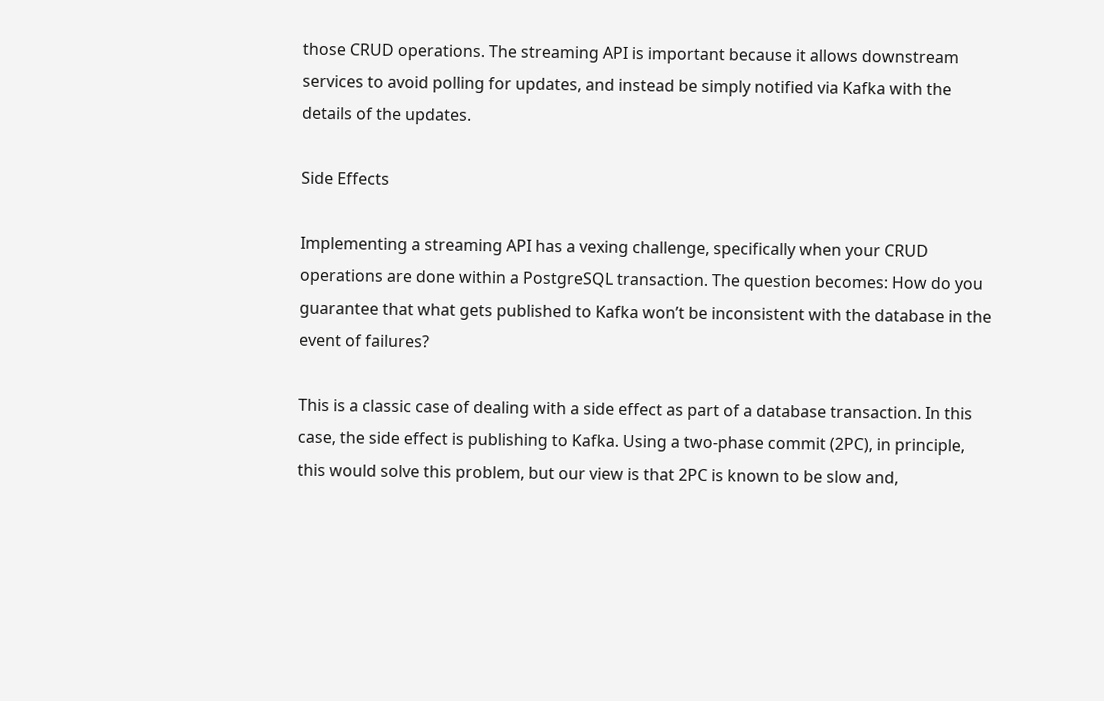those CRUD operations. The streaming API is important because it allows downstream services to avoid polling for updates, and instead be simply notified via Kafka with the details of the updates.

Side Effects

Implementing a streaming API has a vexing challenge, specifically when your CRUD operations are done within a PostgreSQL transaction. The question becomes: How do you guarantee that what gets published to Kafka won’t be inconsistent with the database in the event of failures?

This is a classic case of dealing with a side effect as part of a database transaction. In this case, the side effect is publishing to Kafka. Using a two-phase commit (2PC), in principle, this would solve this problem, but our view is that 2PC is known to be slow and,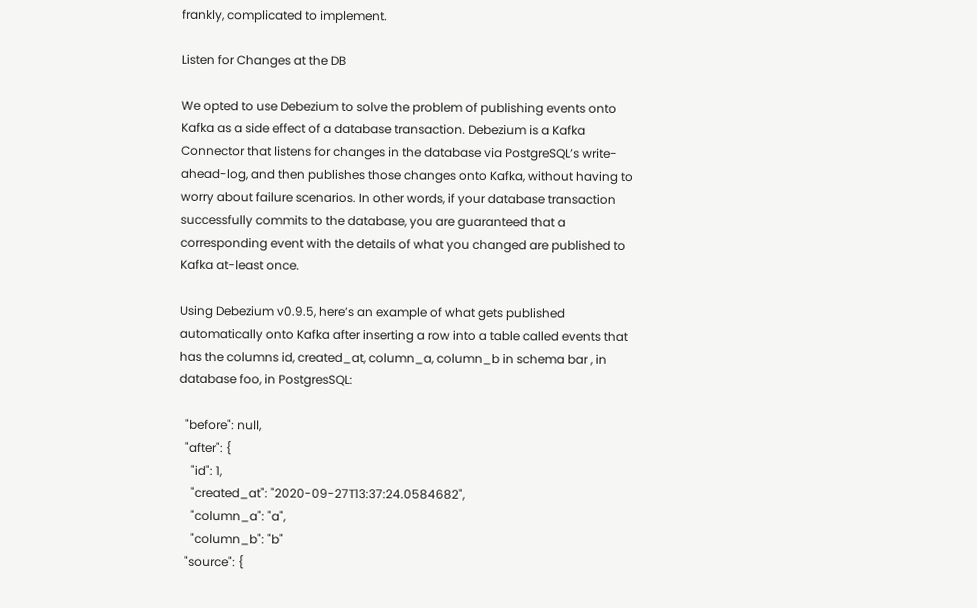frankly, complicated to implement.

Listen for Changes at the DB

We opted to use Debezium to solve the problem of publishing events onto Kafka as a side effect of a database transaction. Debezium is a Kafka Connector that listens for changes in the database via PostgreSQL’s write-ahead-log, and then publishes those changes onto Kafka, without having to worry about failure scenarios. In other words, if your database transaction successfully commits to the database, you are guaranteed that a corresponding event with the details of what you changed are published to Kafka at-least once.

Using Debezium v0.9.5, here’s an example of what gets published automatically onto Kafka after inserting a row into a table called events that has the columns id, created_at, column_a, column_b in schema bar , in database foo, in PostgresSQL:

  "before": null,
  "after": {
    "id": 1,
    "created_at": "2020-09-27T13:37:24.0584682",
    "column_a": "a",
    "column_b": "b"
  "source": {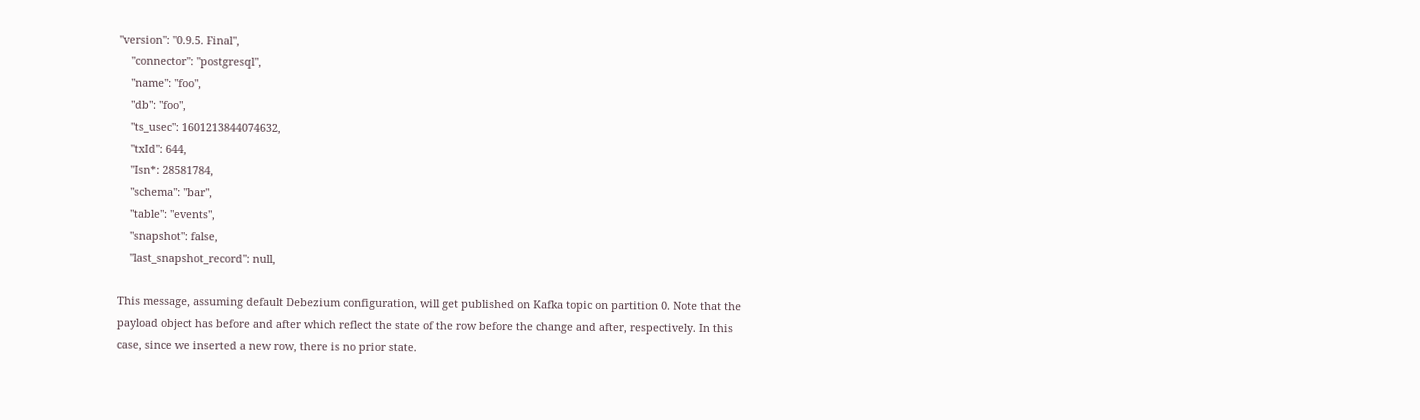"version": "0.9.5. Final",
    "connector": "postgresql",
    "name": "foo",
    "db": "foo",
    "ts_usec": 1601213844074632,
    "txId": 644,
    "Isn*: 28581784,
    "schema": "bar",
    "table": "events",
    "snapshot": false,
    "last_snapshot_record": null,

This message, assuming default Debezium configuration, will get published on Kafka topic on partition 0. Note that the payload object has before and after which reflect the state of the row before the change and after, respectively. In this case, since we inserted a new row, there is no prior state.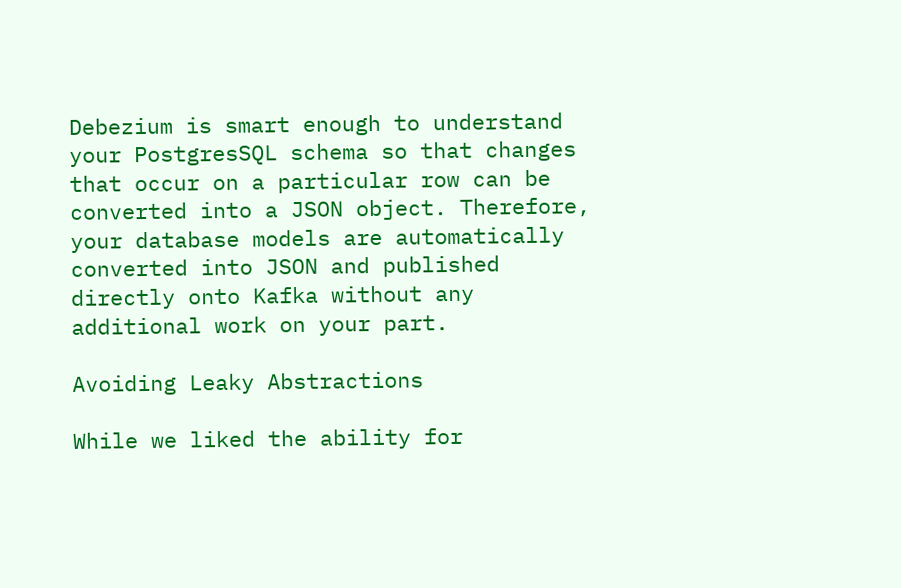Debezium is smart enough to understand your PostgresSQL schema so that changes that occur on a particular row can be converted into a JSON object. Therefore, your database models are automatically converted into JSON and published directly onto Kafka without any additional work on your part.

Avoiding Leaky Abstractions

While we liked the ability for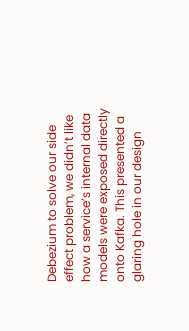Debezium to solve our side effect problem, we didn’t like how a service’s internal data models were exposed directly onto Kafka. This presented a glaring hole in our design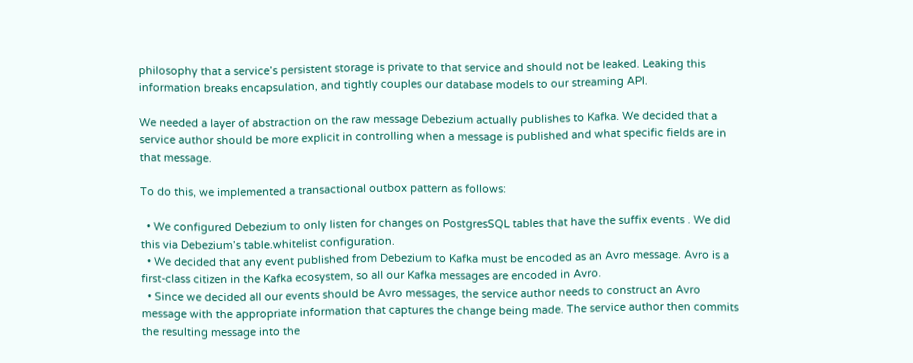philosophy that a service’s persistent storage is private to that service and should not be leaked. Leaking this information breaks encapsulation, and tightly couples our database models to our streaming API.

We needed a layer of abstraction on the raw message Debezium actually publishes to Kafka. We decided that a service author should be more explicit in controlling when a message is published and what specific fields are in that message.

To do this, we implemented a transactional outbox pattern as follows:

  • We configured Debezium to only listen for changes on PostgresSQL tables that have the suffix events . We did this via Debezium’s table.whitelist configuration.
  • We decided that any event published from Debezium to Kafka must be encoded as an Avro message. Avro is a first-class citizen in the Kafka ecosystem, so all our Kafka messages are encoded in Avro.
  • Since we decided all our events should be Avro messages, the service author needs to construct an Avro message with the appropriate information that captures the change being made. The service author then commits the resulting message into the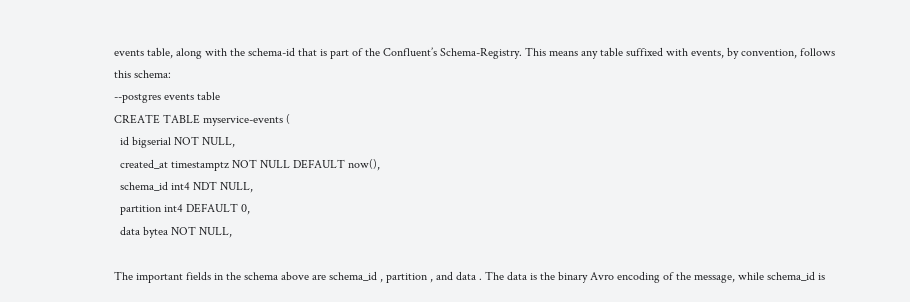events table, along with the schema-id that is part of the Confluent’s Schema-Registry. This means any table suffixed with events, by convention, follows this schema:
--postgres events table
CREATE TABLE myservice-events (
  id bigserial NOT NULL,
  created_at timestamptz NOT NULL DEFAULT now(),
  schema_id int4 NDT NULL,
  partition int4 DEFAULT 0,
  data bytea NOT NULL,

The important fields in the schema above are schema_id , partition , and data . The data is the binary Avro encoding of the message, while schema_id is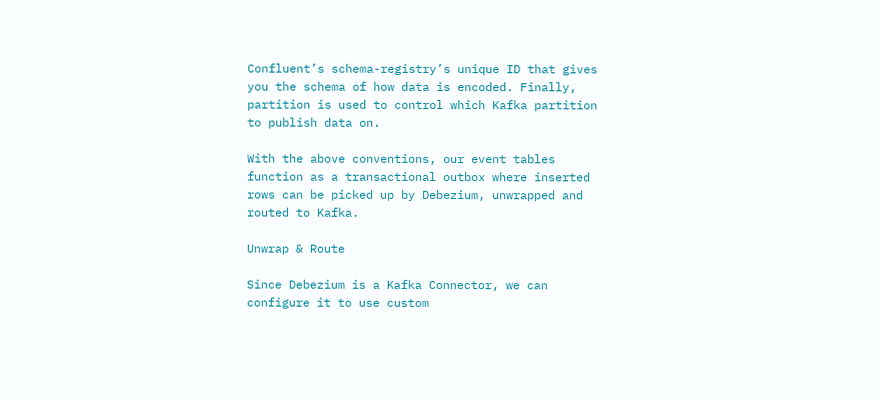Confluent’s schema-registry’s unique ID that gives you the schema of how data is encoded. Finally, partition is used to control which Kafka partition to publish data on.

With the above conventions, our event tables function as a transactional outbox where inserted rows can be picked up by Debezium, unwrapped and routed to Kafka.

Unwrap & Route

Since Debezium is a Kafka Connector, we can configure it to use custom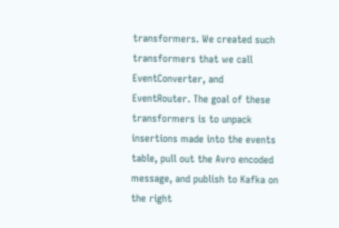transformers. We created such transformers that we call EventConverter, and EventRouter. The goal of these transformers is to unpack insertions made into the events table, pull out the Avro encoded message, and publish to Kafka on the right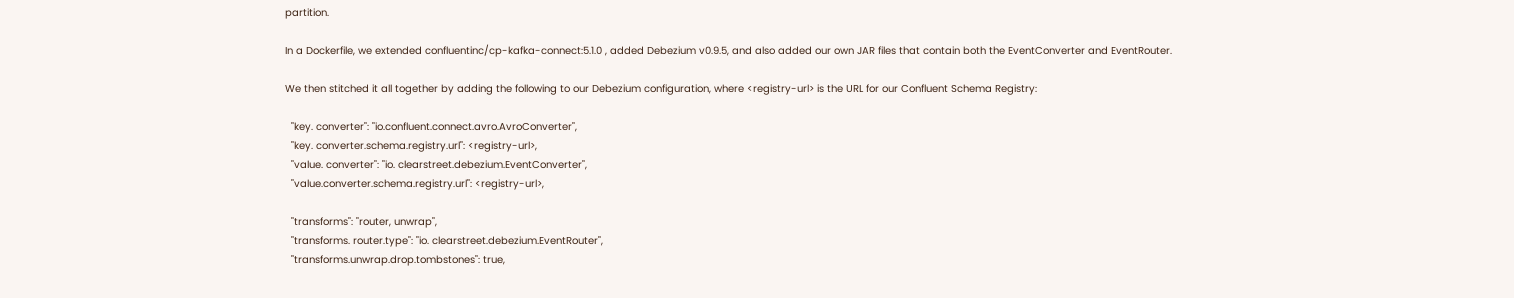partition.

In a Dockerfile, we extended confluentinc/cp-kafka-connect:5.1.0 , added Debezium v0.9.5, and also added our own JAR files that contain both the EventConverter and EventRouter.

We then stitched it all together by adding the following to our Debezium configuration, where <registry-url> is the URL for our Confluent Schema Registry:

  "key. converter": "io.confluent.connect.avro.AvroConverter",
  "key. converter.schema.registry.url": <registry-url>,
  "value. converter": "io. clearstreet.debezium.EventConverter",
  "value.converter.schema.registry.url": <registry-url>,

  "transforms": "router, unwrap",
  "transforms. router.type": "io. clearstreet.debezium.EventRouter",
  "transforms.unwrap.drop.tombstones": true,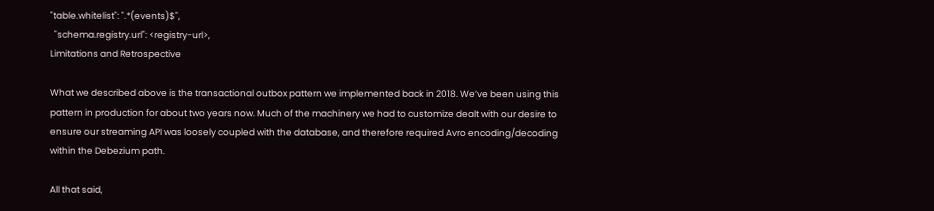"table.whitelist": ".*(events)$",
  "schema.registry.url": <registry-url>,
Limitations and Retrospective

What we described above is the transactional outbox pattern we implemented back in 2018. We’ve been using this pattern in production for about two years now. Much of the machinery we had to customize dealt with our desire to ensure our streaming API was loosely coupled with the database, and therefore required Avro encoding/decoding within the Debezium path.

All that said,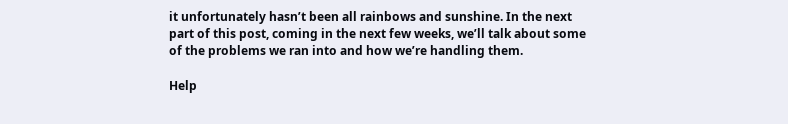it unfortunately hasn’t been all rainbows and sunshine. In the next part of this post, coming in the next few weeks, we’ll talk about some of the problems we ran into and how we’re handling them.

Help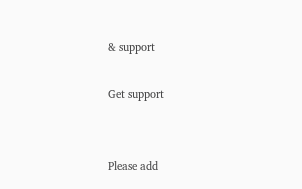& support

Get support


Please add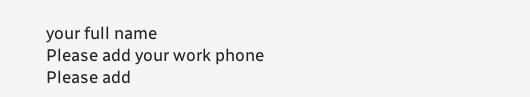your full name
Please add your work phone
Please add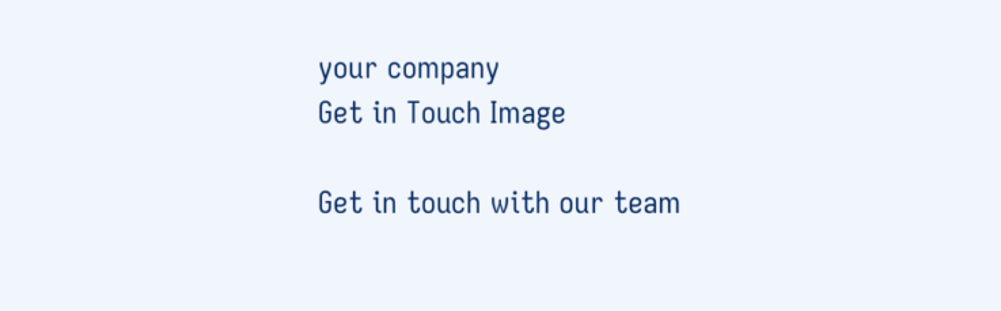your company
Get in Touch Image

Get in touch with our team